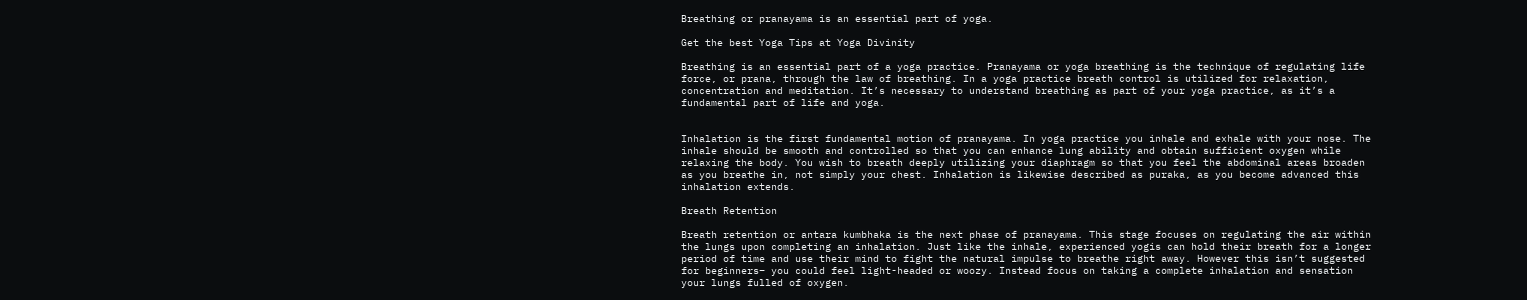Breathing or pranayama is an essential part of yoga.

Get the best Yoga Tips at Yoga Divinity

Breathing is an essential part of a yoga practice. Pranayama or yoga breathing is the technique of regulating life force, or prana, through the law of breathing. In a yoga practice breath control is utilized for relaxation, concentration and meditation. It’s necessary to understand breathing as part of your yoga practice, as it’s a fundamental part of life and yoga.


Inhalation is the first fundamental motion of pranayama. In yoga practice you inhale and exhale with your nose. The inhale should be smooth and controlled so that you can enhance lung ability and obtain sufficient oxygen while relaxing the body. You wish to breath deeply utilizing your diaphragm so that you feel the abdominal areas broaden as you breathe in, not simply your chest. Inhalation is likewise described as puraka, as you become advanced this inhalation extends.

Breath Retention

Breath retention or antara kumbhaka is the next phase of pranayama. This stage focuses on regulating the air within the lungs upon completing an inhalation. Just like the inhale, experienced yogis can hold their breath for a longer period of time and use their mind to fight the natural impulse to breathe right away. However this isn’t suggested for beginners– you could feel light-headed or woozy. Instead focus on taking a complete inhalation and sensation your lungs fulled of oxygen.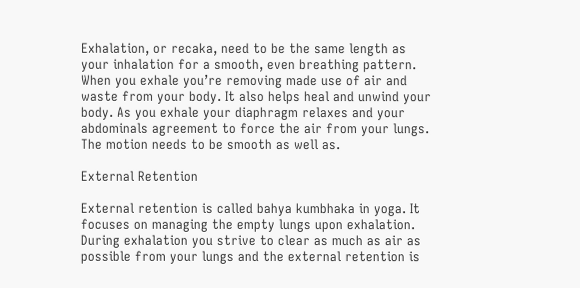Exhalation, or recaka, need to be the same length as your inhalation for a smooth, even breathing pattern. When you exhale you’re removing made use of air and waste from your body. It also helps heal and unwind your body. As you exhale your diaphragm relaxes and your abdominals agreement to force the air from your lungs. The motion needs to be smooth as well as.

External Retention

External retention is called bahya kumbhaka in yoga. It focuses on managing the empty lungs upon exhalation. During exhalation you strive to clear as much as air as possible from your lungs and the external retention is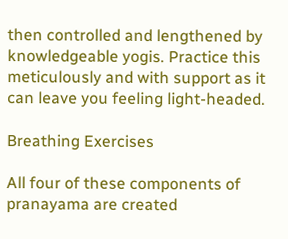then controlled and lengthened by knowledgeable yogis. Practice this meticulously and with support as it can leave you feeling light-headed.

Breathing Exercises

All four of these components of pranayama are created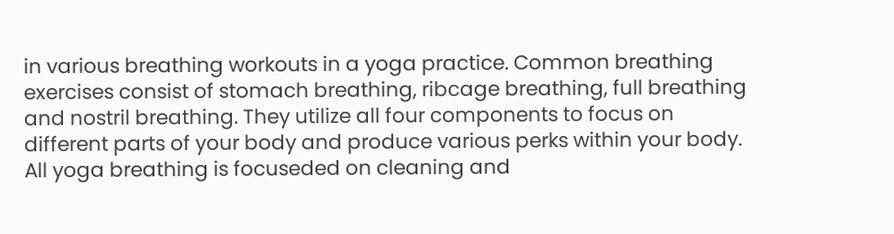in various breathing workouts in a yoga practice. Common breathing exercises consist of stomach breathing, ribcage breathing, full breathing and nostril breathing. They utilize all four components to focus on different parts of your body and produce various perks within your body. All yoga breathing is focuseded on cleaning and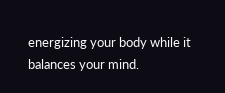energizing your body while it balances your mind.